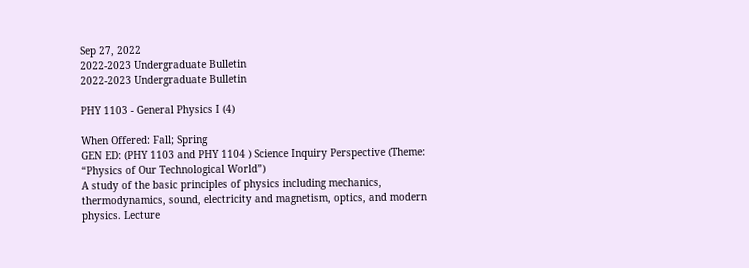Sep 27, 2022
2022-2023 Undergraduate Bulletin
2022-2023 Undergraduate Bulletin

PHY 1103 - General Physics I (4)

When Offered: Fall; Spring
GEN ED: (PHY 1103 and PHY 1104 ) Science Inquiry Perspective (Theme: “Physics of Our Technological World”)
A study of the basic principles of physics including mechanics, thermodynamics, sound, electricity and magnetism, optics, and modern physics. Lecture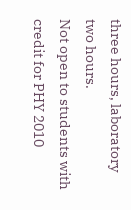three hours, laboratory two hours.
Not open to students with credit for PHY 2010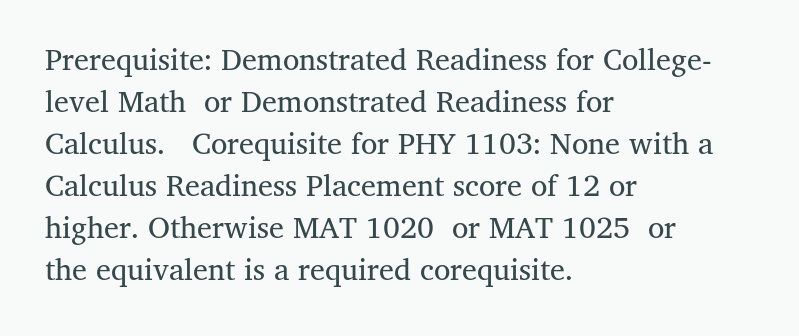Prerequisite: Demonstrated Readiness for College-level Math  or Demonstrated Readiness for Calculus.   Corequisite for PHY 1103: None with a Calculus Readiness Placement score of 12 or higher. Otherwise MAT 1020  or MAT 1025  or the equivalent is a required corequisite.